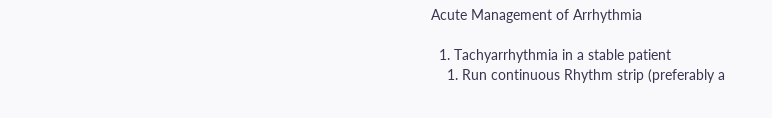Acute Management of Arrhythmia

  1. Tachyarrhythmia in a stable patient
    1. Run continuous Rhythm strip (preferably a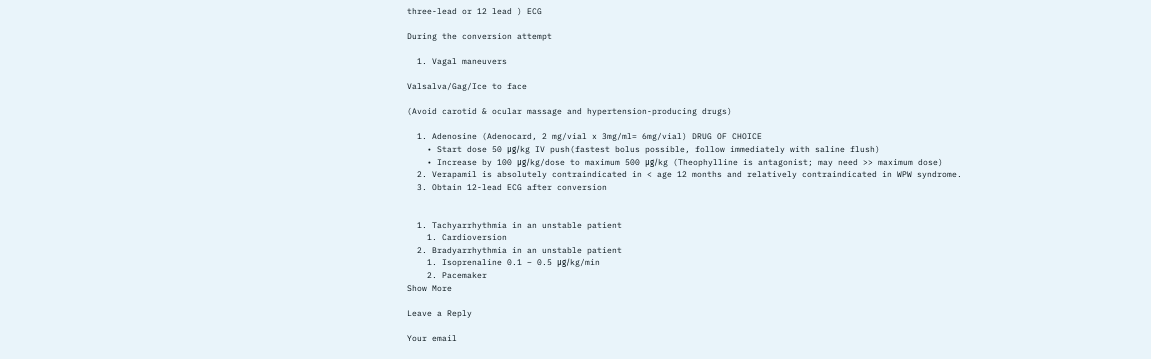three-lead or 12 lead ) ECG

During the conversion attempt

  1. Vagal maneuvers

Valsalva/Gag/Ice to face

(Avoid carotid & ocular massage and hypertension-producing drugs)

  1. Adenosine (Adenocard, 2 mg/vial x 3mg/ml= 6mg/vial) DRUG OF CHOICE
    • Start dose 50 μg/kg IV push(fastest bolus possible, follow immediately with saline flush)
    • Increase by 100 μg/kg/dose to maximum 500 μg/kg (Theophylline is antagonist; may need >> maximum dose)
  2. Verapamil is absolutely contraindicated in < age 12 months and relatively contraindicated in WPW syndrome.
  3. Obtain 12-lead ECG after conversion


  1. Tachyarrhythmia in an unstable patient
    1. Cardioversion
  2. Bradyarrhythmia in an unstable patient
    1. Isoprenaline 0.1 – 0.5 μg/kg/min
    2. Pacemaker
Show More

Leave a Reply

Your email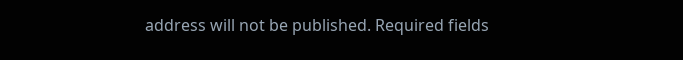address will not be published. Required fields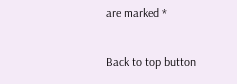are marked *

Back to top button